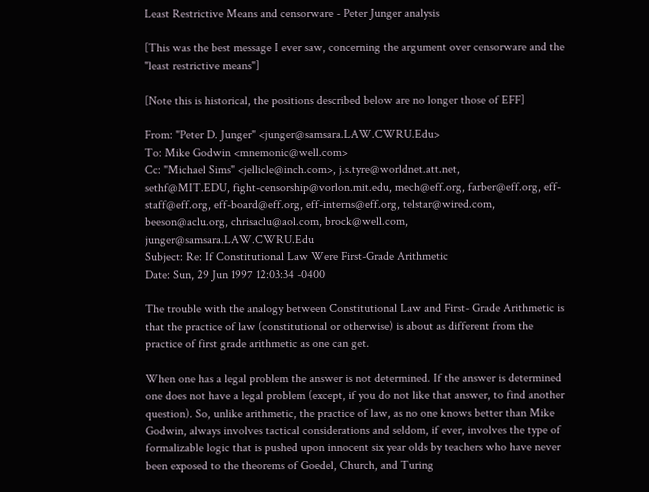Least Restrictive Means and censorware - Peter Junger analysis

[This was the best message I ever saw, concerning the argument over censorware and the "least restrictive means"]

[Note this is historical, the positions described below are no longer those of EFF]

From: "Peter D. Junger" <junger@samsara.LAW.CWRU.Edu>
To: Mike Godwin <mnemonic@well.com>
Cc: "Michael Sims" <jellicle@inch.com>, j.s.tyre@worldnet.att.net,
sethf@MIT.EDU, fight-censorship@vorlon.mit.edu, mech@eff.org, farber@eff.org, eff-staff@eff.org, eff-board@eff.org, eff-interns@eff.org, telstar@wired.com, beeson@aclu.org, chrisaclu@aol.com, brock@well.com, junger@samsara.LAW.CWRU.Edu
Subject: Re: If Constitutional Law Were First-Grade Arithmetic
Date: Sun, 29 Jun 1997 12:03:34 -0400

The trouble with the analogy between Constitutional Law and First- Grade Arithmetic is that the practice of law (constitutional or otherwise) is about as different from the practice of first grade arithmetic as one can get.

When one has a legal problem the answer is not determined. If the answer is determined one does not have a legal problem (except, if you do not like that answer, to find another question). So, unlike arithmetic, the practice of law, as no one knows better than Mike Godwin, always involves tactical considerations and seldom, if ever, involves the type of formalizable logic that is pushed upon innocent six year olds by teachers who have never been exposed to the theorems of Goedel, Church, and Turing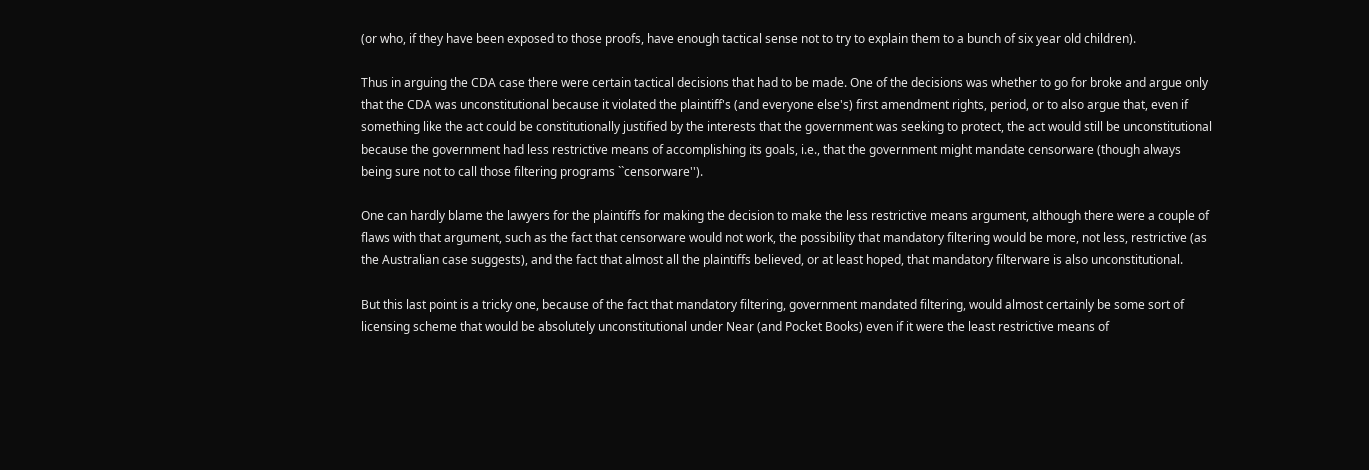(or who, if they have been exposed to those proofs, have enough tactical sense not to try to explain them to a bunch of six year old children).

Thus in arguing the CDA case there were certain tactical decisions that had to be made. One of the decisions was whether to go for broke and argue only that the CDA was unconstitutional because it violated the plaintiff's (and everyone else's) first amendment rights, period, or to also argue that, even if something like the act could be constitutionally justified by the interests that the government was seeking to protect, the act would still be unconstitutional because the government had less restrictive means of accomplishing its goals, i.e., that the government might mandate censorware (though always being sure not to call those filtering programs ``censorware'').

One can hardly blame the lawyers for the plaintiffs for making the decision to make the less restrictive means argument, although there were a couple of flaws with that argument, such as the fact that censorware would not work, the possibility that mandatory filtering would be more, not less, restrictive (as the Australian case suggests), and the fact that almost all the plaintiffs believed, or at least hoped, that mandatory filterware is also unconstitutional.

But this last point is a tricky one, because of the fact that mandatory filtering, government mandated filtering, would almost certainly be some sort of licensing scheme that would be absolutely unconstitutional under Near (and Pocket Books) even if it were the least restrictive means of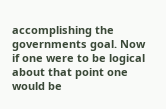accomplishing the governments goal. Now if one were to be logical about that point one would be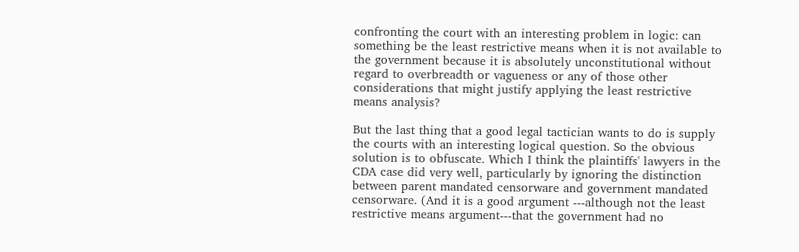confronting the court with an interesting problem in logic: can something be the least restrictive means when it is not available to the government because it is absolutely unconstitutional without regard to overbreadth or vagueness or any of those other considerations that might justify applying the least restrictive means analysis?

But the last thing that a good legal tactician wants to do is supply the courts with an interesting logical question. So the obvious solution is to obfuscate. Which I think the plaintiffs' lawyers in the CDA case did very well, particularly by ignoring the distinction between parent mandated censorware and government mandated censorware. (And it is a good argument ---although not the least restrictive means argument---that the government had no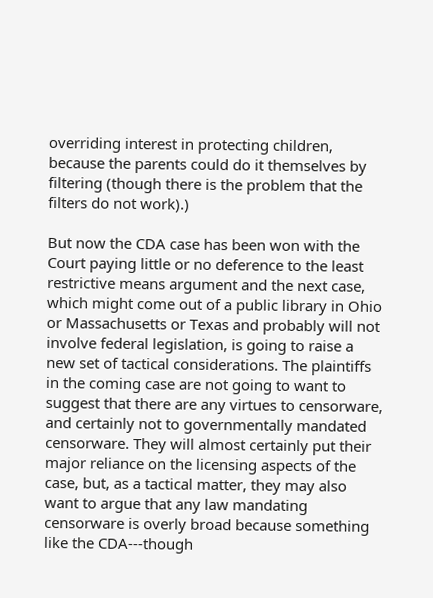overriding interest in protecting children, because the parents could do it themselves by filtering (though there is the problem that the filters do not work).)

But now the CDA case has been won with the Court paying little or no deference to the least restrictive means argument and the next case, which might come out of a public library in Ohio or Massachusetts or Texas and probably will not involve federal legislation, is going to raise a new set of tactical considerations. The plaintiffs in the coming case are not going to want to suggest that there are any virtues to censorware, and certainly not to governmentally mandated censorware. They will almost certainly put their major reliance on the licensing aspects of the case, but, as a tactical matter, they may also want to argue that any law mandating censorware is overly broad because something like the CDA---though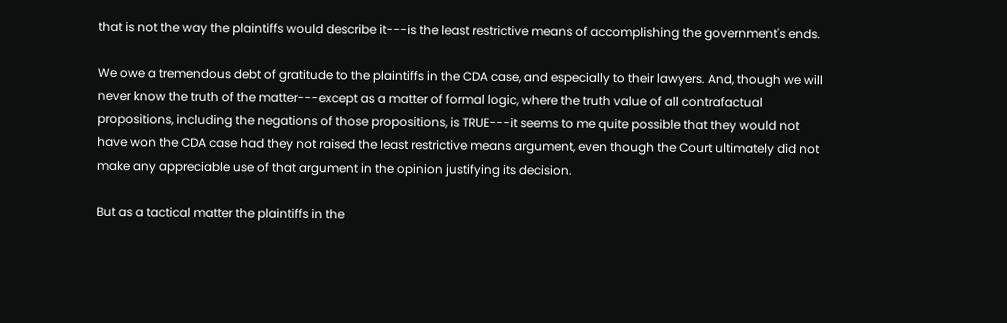that is not the way the plaintiffs would describe it---is the least restrictive means of accomplishing the government's ends.

We owe a tremendous debt of gratitude to the plaintiffs in the CDA case, and especially to their lawyers. And, though we will never know the truth of the matter---except as a matter of formal logic, where the truth value of all contrafactual propositions, including the negations of those propositions, is TRUE---it seems to me quite possible that they would not have won the CDA case had they not raised the least restrictive means argument, even though the Court ultimately did not make any appreciable use of that argument in the opinion justifying its decision.

But as a tactical matter the plaintiffs in the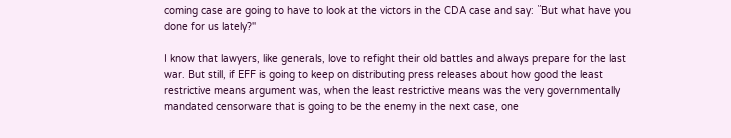coming case are going to have to look at the victors in the CDA case and say: ``But what have you done for us lately?''

I know that lawyers, like generals, love to refight their old battles and always prepare for the last war. But still, if EFF is going to keep on distributing press releases about how good the least restrictive means argument was, when the least restrictive means was the very governmentally mandated censorware that is going to be the enemy in the next case, one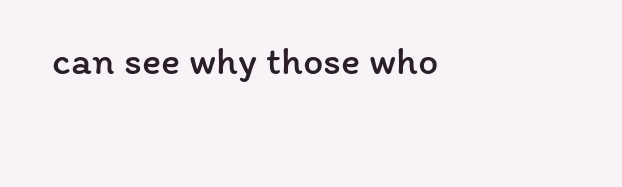can see why those who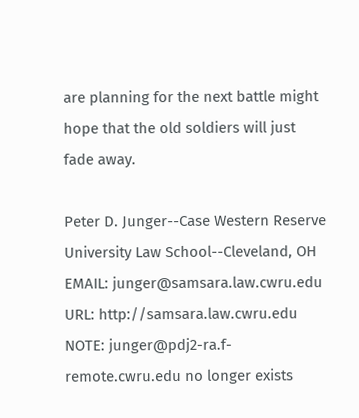are planning for the next battle might hope that the old soldiers will just fade away.

Peter D. Junger--Case Western Reserve University Law School--Cleveland, OH
EMAIL: junger@samsara.law.cwru.edu URL: http://samsara.law.cwru.edu
NOTE: junger@pdj2-ra.f-remote.cwru.edu no longer exists